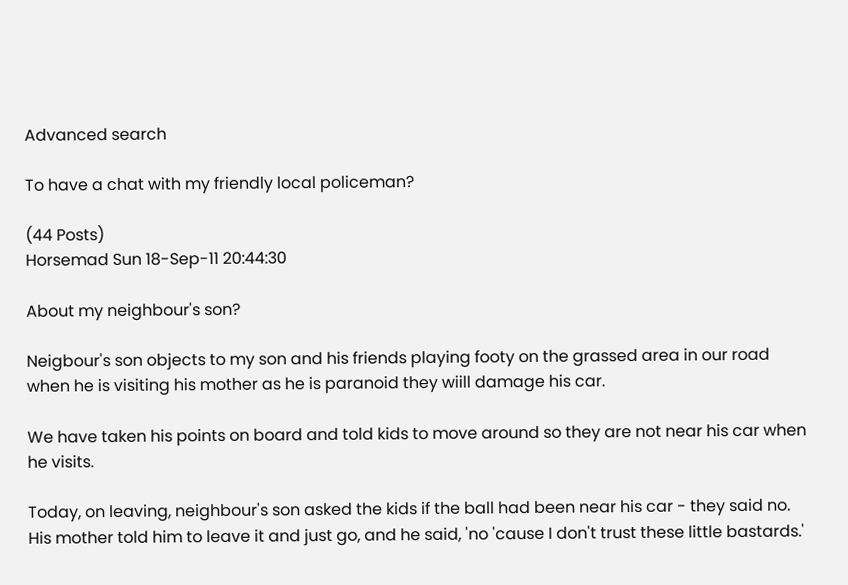Advanced search

To have a chat with my friendly local policeman?

(44 Posts)
Horsemad Sun 18-Sep-11 20:44:30

About my neighbour's son?

Neigbour's son objects to my son and his friends playing footy on the grassed area in our road when he is visiting his mother as he is paranoid they wiill damage his car.

We have taken his points on board and told kids to move around so they are not near his car when he visits.

Today, on leaving, neighbour's son asked the kids if the ball had been near his car - they said no. His mother told him to leave it and just go, and he said, 'no 'cause I don't trust these little bastards.'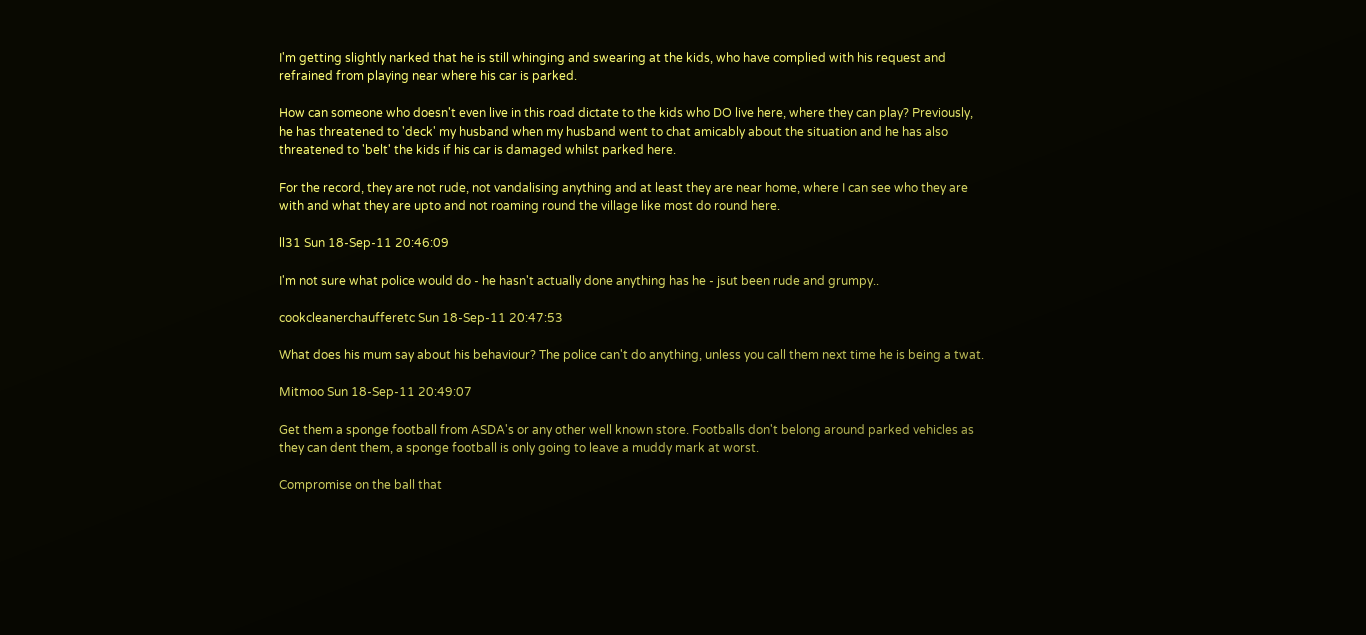I'm getting slightly narked that he is still whinging and swearing at the kids, who have complied with his request and refrained from playing near where his car is parked.

How can someone who doesn't even live in this road dictate to the kids who DO live here, where they can play? Previously, he has threatened to 'deck' my husband when my husband went to chat amicably about the situation and he has also threatened to 'belt' the kids if his car is damaged whilst parked here.

For the record, they are not rude, not vandalising anything and at least they are near home, where I can see who they are with and what they are upto and not roaming round the village like most do round here.

ll31 Sun 18-Sep-11 20:46:09

I'm not sure what police would do - he hasn't actually done anything has he - jsut been rude and grumpy..

cookcleanerchaufferetc Sun 18-Sep-11 20:47:53

What does his mum say about his behaviour? The police can't do anything, unless you call them next time he is being a twat.

Mitmoo Sun 18-Sep-11 20:49:07

Get them a sponge football from ASDA's or any other well known store. Footballs don't belong around parked vehicles as they can dent them, a sponge football is only going to leave a muddy mark at worst.

Compromise on the ball that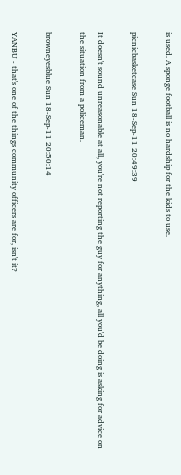is used. A sponge football is no hardship for the kids to use.

picnicbasketcase Sun 18-Sep-11 20:49:39

It doesn't sound unreasonable at all, you're not reporting the guy for anything, all you'd be doing is asking for advice on the situation from a policeman.

browneyesblue Sun 18-Sep-11 20:50:14

YANBU - that's one of the things community officers are for, isn't it?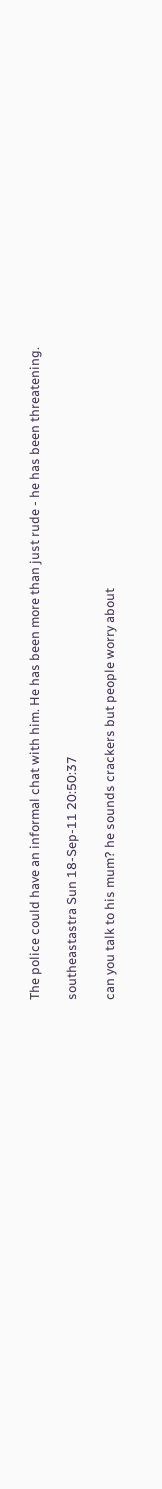The police could have an informal chat with him. He has been more than just rude - he has been threatening.

southeastastra Sun 18-Sep-11 20:50:37

can you talk to his mum? he sounds crackers but people worry about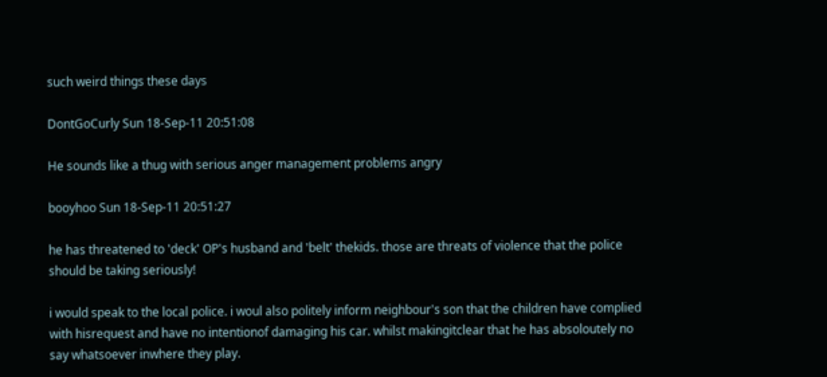such weird things these days

DontGoCurly Sun 18-Sep-11 20:51:08

He sounds like a thug with serious anger management problems angry

booyhoo Sun 18-Sep-11 20:51:27

he has threatened to 'deck' OP's husband and 'belt' thekids. those are threats of violence that the police should be taking seriously!

i would speak to the local police. i woul also politely inform neighbour's son that the children have complied with hisrequest and have no intentionof damaging his car. whilst makingitclear that he has absoloutely no say whatsoever inwhere they play.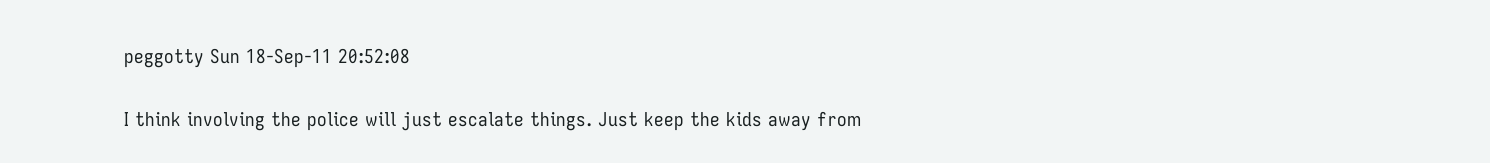peggotty Sun 18-Sep-11 20:52:08

I think involving the police will just escalate things. Just keep the kids away from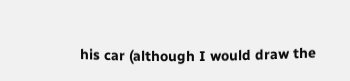his car (although I would draw the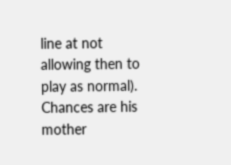line at not allowing then to play as normal). Chances are his mother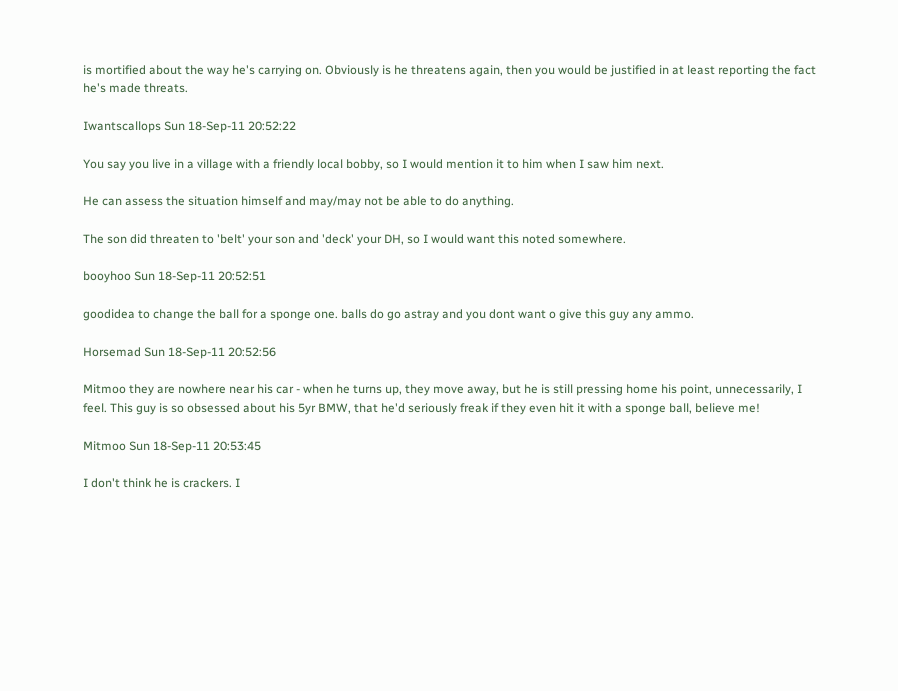is mortified about the way he's carrying on. Obviously is he threatens again, then you would be justified in at least reporting the fact he's made threats.

Iwantscallops Sun 18-Sep-11 20:52:22

You say you live in a village with a friendly local bobby, so I would mention it to him when I saw him next.

He can assess the situation himself and may/may not be able to do anything.

The son did threaten to 'belt' your son and 'deck' your DH, so I would want this noted somewhere.

booyhoo Sun 18-Sep-11 20:52:51

goodidea to change the ball for a sponge one. balls do go astray and you dont want o give this guy any ammo.

Horsemad Sun 18-Sep-11 20:52:56

Mitmoo they are nowhere near his car - when he turns up, they move away, but he is still pressing home his point, unnecessarily, I feel. This guy is so obsessed about his 5yr BMW, that he'd seriously freak if they even hit it with a sponge ball, believe me!

Mitmoo Sun 18-Sep-11 20:53:45

I don't think he is crackers. I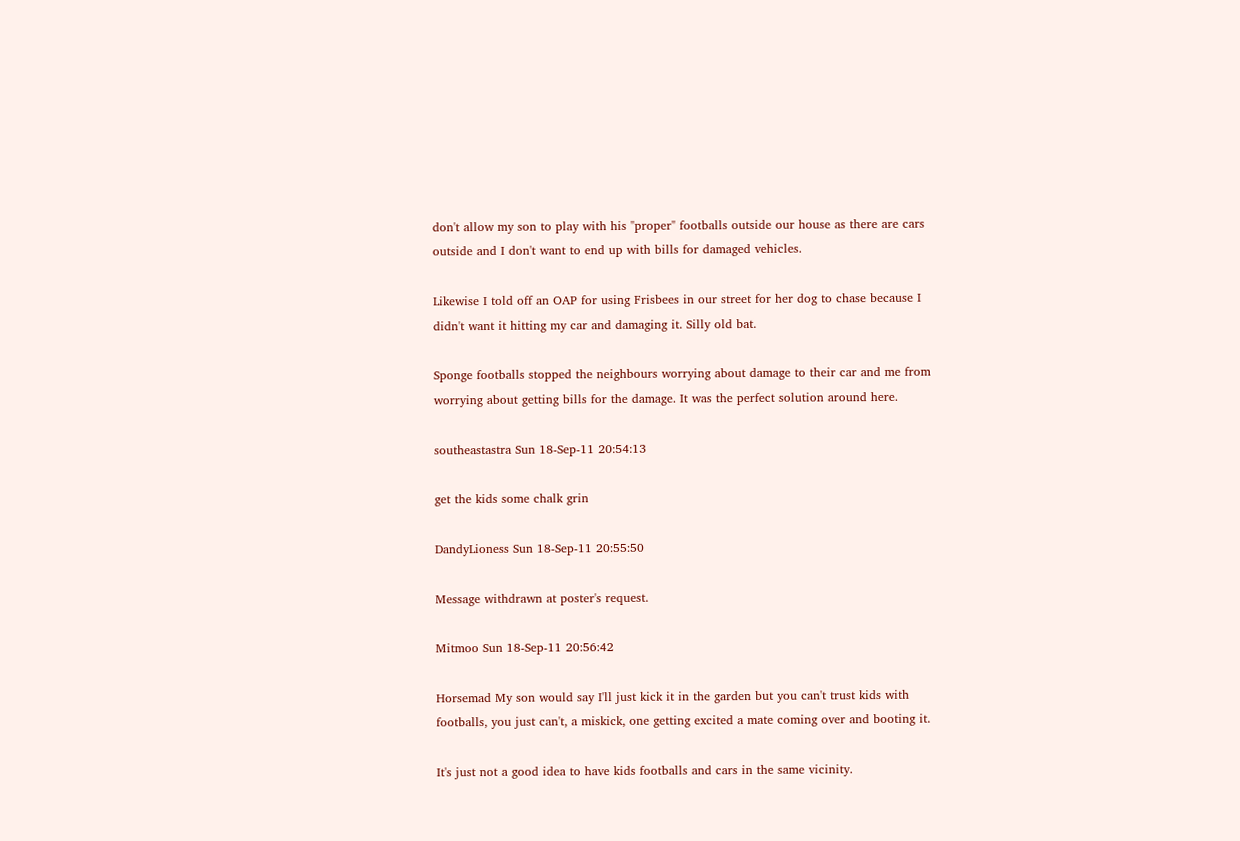don't allow my son to play with his "proper" footballs outside our house as there are cars outside and I don't want to end up with bills for damaged vehicles.

Likewise I told off an OAP for using Frisbees in our street for her dog to chase because I didn't want it hitting my car and damaging it. Silly old bat.

Sponge footballs stopped the neighbours worrying about damage to their car and me from worrying about getting bills for the damage. It was the perfect solution around here.

southeastastra Sun 18-Sep-11 20:54:13

get the kids some chalk grin

DandyLioness Sun 18-Sep-11 20:55:50

Message withdrawn at poster's request.

Mitmoo Sun 18-Sep-11 20:56:42

Horsemad My son would say I'll just kick it in the garden but you can't trust kids with footballs, you just can't, a miskick, one getting excited a mate coming over and booting it.

It's just not a good idea to have kids footballs and cars in the same vicinity.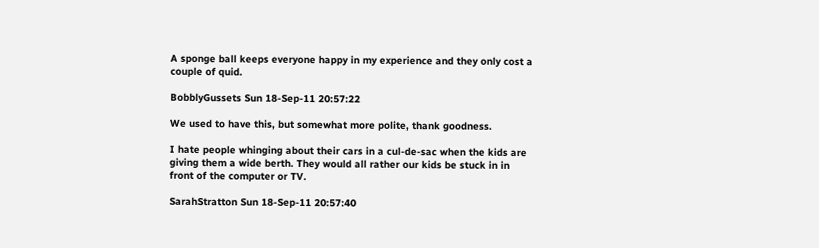A sponge ball keeps everyone happy in my experience and they only cost a couple of quid.

BobblyGussets Sun 18-Sep-11 20:57:22

We used to have this, but somewhat more polite, thank goodness.

I hate people whinging about their cars in a cul-de-sac when the kids are giving them a wide berth. They would all rather our kids be stuck in in front of the computer or TV.

SarahStratton Sun 18-Sep-11 20:57:40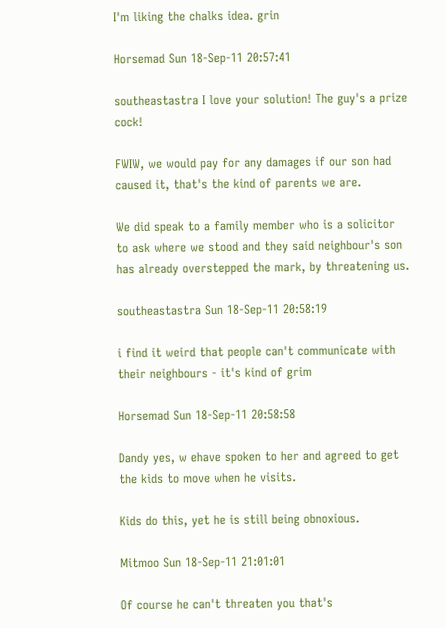I'm liking the chalks idea. grin

Horsemad Sun 18-Sep-11 20:57:41

southeastastra I love your solution! The guy's a prize cock!

FWIW, we would pay for any damages if our son had caused it, that's the kind of parents we are.

We did speak to a family member who is a solicitor to ask where we stood and they said neighbour's son has already overstepped the mark, by threatening us.

southeastastra Sun 18-Sep-11 20:58:19

i find it weird that people can't communicate with their neighbours - it's kind of grim

Horsemad Sun 18-Sep-11 20:58:58

Dandy yes, w ehave spoken to her and agreed to get the kids to move when he visits.

Kids do this, yet he is still being obnoxious.

Mitmoo Sun 18-Sep-11 21:01:01

Of course he can't threaten you that's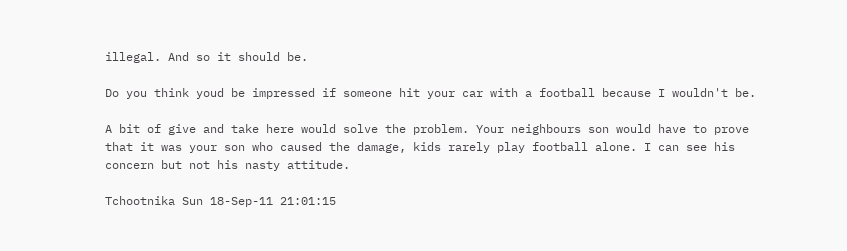illegal. And so it should be.

Do you think youd be impressed if someone hit your car with a football because I wouldn't be.

A bit of give and take here would solve the problem. Your neighbours son would have to prove that it was your son who caused the damage, kids rarely play football alone. I can see his concern but not his nasty attitude.

Tchootnika Sun 18-Sep-11 21:01:15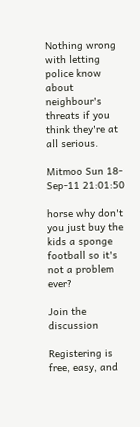Nothing wrong with letting police know about neighbour's threats if you think they're at all serious.

Mitmoo Sun 18-Sep-11 21:01:50

horse why don't you just buy the kids a sponge football so it's not a problem ever?

Join the discussion

Registering is free, easy, and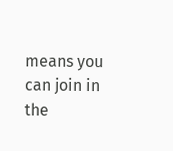means you can join in the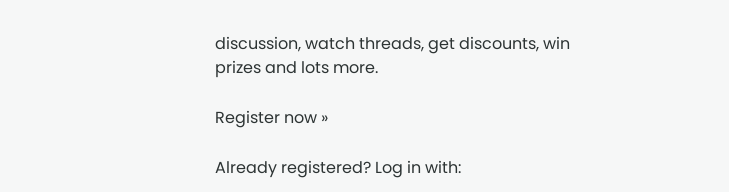discussion, watch threads, get discounts, win prizes and lots more.

Register now »

Already registered? Log in with: